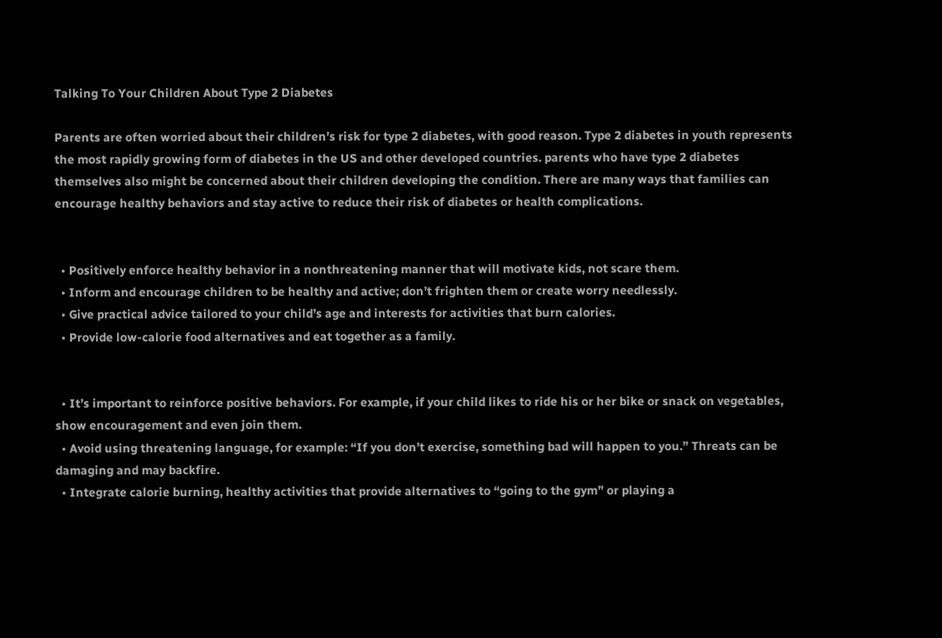Talking To Your Children About Type 2 Diabetes

Parents are often worried about their children’s risk for type 2 diabetes, with good reason. Type 2 diabetes in youth represents the most rapidly growing form of diabetes in the US and other developed countries. parents who have type 2 diabetes themselves also might be concerned about their children developing the condition. There are many ways that families can encourage healthy behaviors and stay active to reduce their risk of diabetes or health complications.


  • Positively enforce healthy behavior in a nonthreatening manner that will motivate kids, not scare them.
  • Inform and encourage children to be healthy and active; don’t frighten them or create worry needlessly.
  • Give practical advice tailored to your child’s age and interests for activities that burn calories.
  • Provide low-calorie food alternatives and eat together as a family.


  • It’s important to reinforce positive behaviors. For example, if your child likes to ride his or her bike or snack on vegetables, show encouragement and even join them.
  • Avoid using threatening language, for example: “If you don’t exercise, something bad will happen to you.” Threats can be damaging and may backfire.
  • Integrate calorie burning, healthy activities that provide alternatives to “going to the gym” or playing a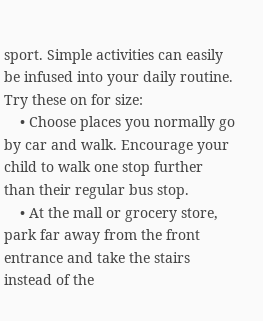sport. Simple activities can easily be infused into your daily routine. Try these on for size:
    • Choose places you normally go by car and walk. Encourage your child to walk one stop further than their regular bus stop.
    • At the mall or grocery store, park far away from the front entrance and take the stairs instead of the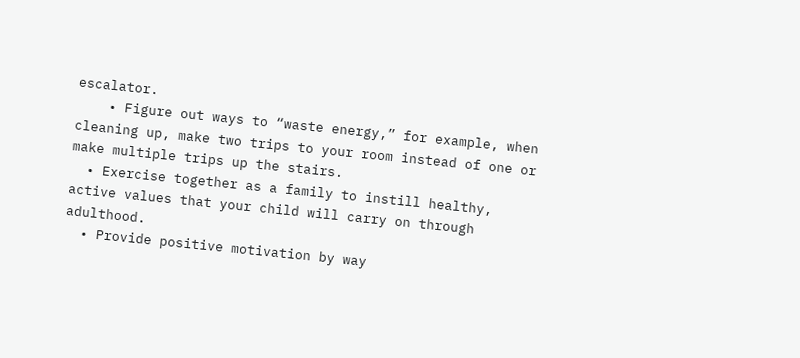escalator.
    • Figure out ways to “waste energy,” for example, when cleaning up, make two trips to your room instead of one or make multiple trips up the stairs.
  • Exercise together as a family to instill healthy, active values that your child will carry on through adulthood.
  • Provide positive motivation by way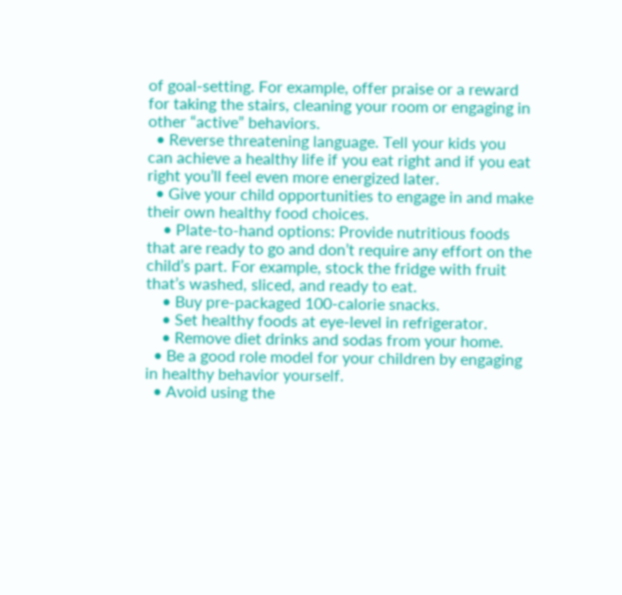of goal-setting. For example, offer praise or a reward for taking the stairs, cleaning your room or engaging in other “active” behaviors.
  • Reverse threatening language. Tell your kids you can achieve a healthy life if you eat right and if you eat right you’ll feel even more energized later.
  • Give your child opportunities to engage in and make their own healthy food choices.
    • Plate-to-hand options: Provide nutritious foods that are ready to go and don’t require any effort on the child’s part. For example, stock the fridge with fruit that’s washed, sliced, and ready to eat.
    • Buy pre-packaged 100-calorie snacks.
    • Set healthy foods at eye-level in refrigerator.
    • Remove diet drinks and sodas from your home.
  • Be a good role model for your children by engaging in healthy behavior yourself.
  • Avoid using the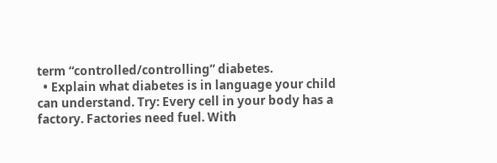term “controlled/controlling” diabetes.
  • Explain what diabetes is in language your child can understand. Try: Every cell in your body has a factory. Factories need fuel. With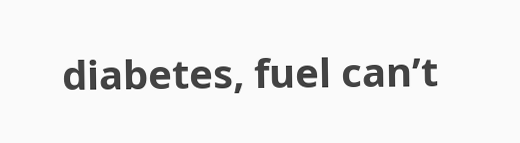diabetes, fuel can’t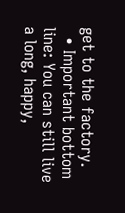get to the factory.
  • Important bottom line: You can still live a long, happy,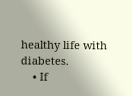healthy life with diabetes.
    • If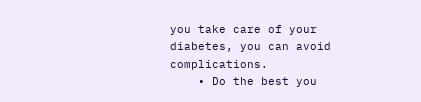you take care of your diabetes, you can avoid complications.
    • Do the best you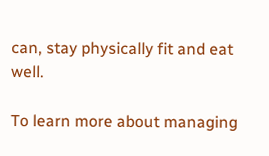can, stay physically fit and eat well.

To learn more about managing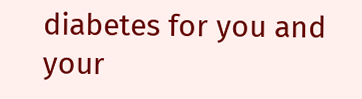diabetes for you and your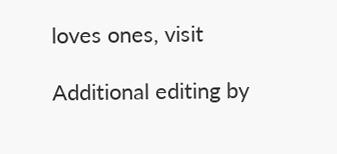loves ones, visit

Additional editing by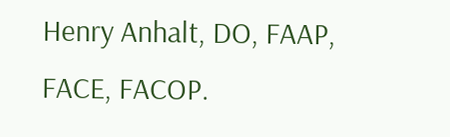Henry Anhalt, DO, FAAP, FACE, FACOP.